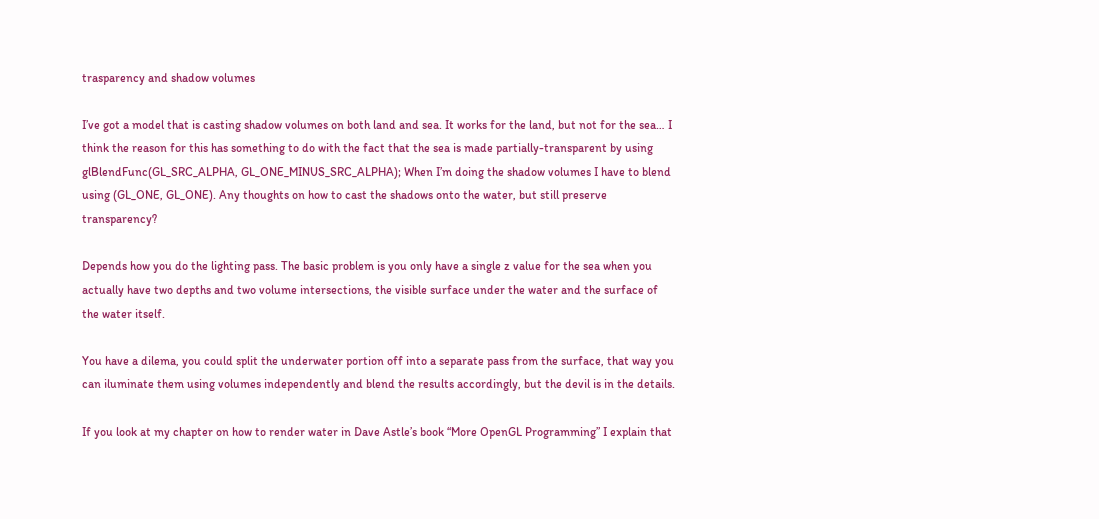trasparency and shadow volumes

I’ve got a model that is casting shadow volumes on both land and sea. It works for the land, but not for the sea… I think the reason for this has something to do with the fact that the sea is made partially-transparent by using glBlendFunc(GL_SRC_ALPHA, GL_ONE_MINUS_SRC_ALPHA); When I’m doing the shadow volumes I have to blend using (GL_ONE, GL_ONE). Any thoughts on how to cast the shadows onto the water, but still preserve transparency?

Depends how you do the lighting pass. The basic problem is you only have a single z value for the sea when you actually have two depths and two volume intersections, the visible surface under the water and the surface of the water itself.

You have a dilema, you could split the underwater portion off into a separate pass from the surface, that way you can iluminate them using volumes independently and blend the results accordingly, but the devil is in the details.

If you look at my chapter on how to render water in Dave Astle’s book “More OpenGL Programming” I explain that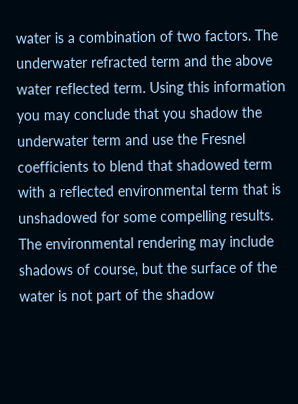water is a combination of two factors. The underwater refracted term and the above water reflected term. Using this information you may conclude that you shadow the underwater term and use the Fresnel coefficients to blend that shadowed term with a reflected environmental term that is unshadowed for some compelling results. The environmental rendering may include shadows of course, but the surface of the water is not part of the shadow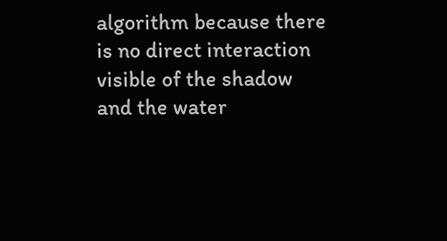algorithm because there is no direct interaction visible of the shadow and the water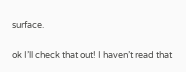surface.

ok I’ll check that out! I haven’t read that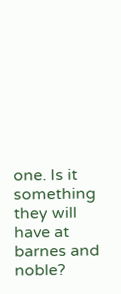one. Is it something they will have at barnes and noble?